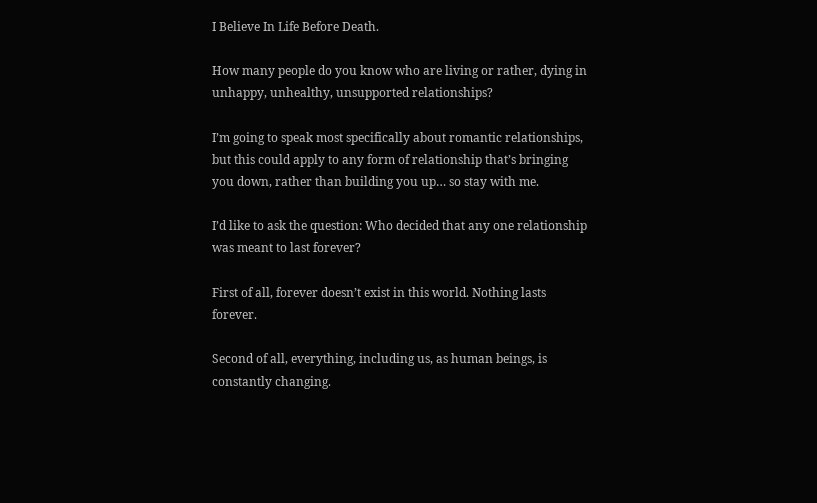I Believe In Life Before Death.

How many people do you know who are living or rather, dying in unhappy, unhealthy, unsupported relationships?

I’m going to speak most specifically about romantic relationships, but this could apply to any form of relationship that’s bringing you down, rather than building you up… so stay with me.

I’d like to ask the question: Who decided that any one relationship was meant to last forever?

First of all, forever doesn’t exist in this world. Nothing lasts forever.

Second of all, everything, including us, as human beings, is constantly changing.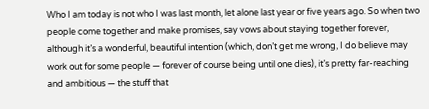Who I am today is not who I was last month, let alone last year or five years ago. So when two people come together and make promises, say vows about staying together forever, although it’s a wonderful, beautiful intention (which, don’t get me wrong, I do believe may work out for some people — forever of course being until one dies), it’s pretty far-reaching and ambitious — the stuff that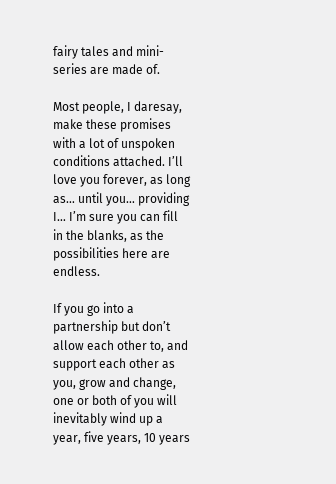fairy tales and mini-series are made of.

Most people, I daresay, make these promises with a lot of unspoken conditions attached. I’ll love you forever, as long as… until you… providing I… I’m sure you can fill in the blanks, as the possibilities here are endless.

If you go into a partnership but don’t allow each other to, and support each other as you, grow and change, one or both of you will inevitably wind up a year, five years, 10 years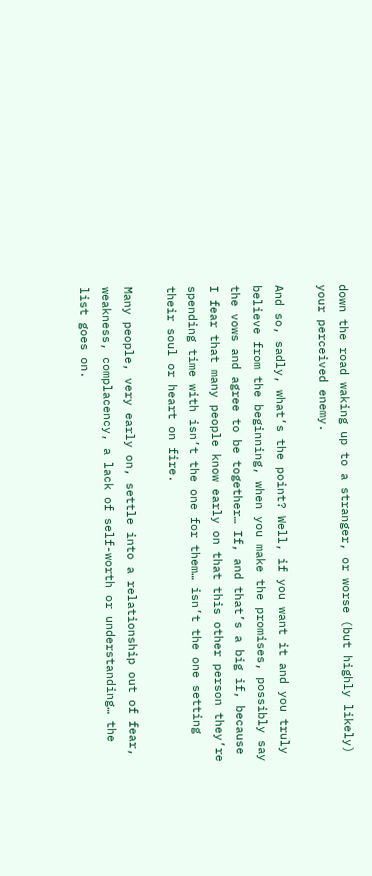down the road waking up to a stranger, or worse (but highly likely) your perceived enemy.

And so, sadly, what’s the point? Well, if you want it and you truly believe from the beginning, when you make the promises, possibly say the vows and agree to be together… If, and that’s a big if, because I fear that many people know early on that this other person they’re spending time with isn’t the one for them… isn’t the one setting their soul or heart on fire.

Many people, very early on, settle into a relationship out of fear, weakness, complacency, a lack of self-worth or understanding… the list goes on.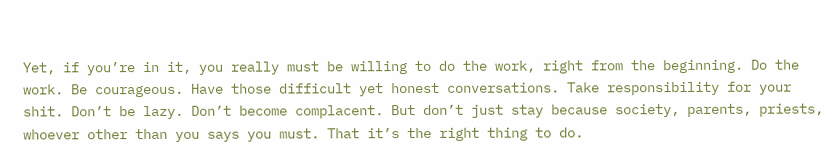Yet, if you’re in it, you really must be willing to do the work, right from the beginning. Do the work. Be courageous. Have those difficult yet honest conversations. Take responsibility for your shit. Don’t be lazy. Don’t become complacent. But don’t just stay because society, parents, priests, whoever other than you says you must. That it’s the right thing to do.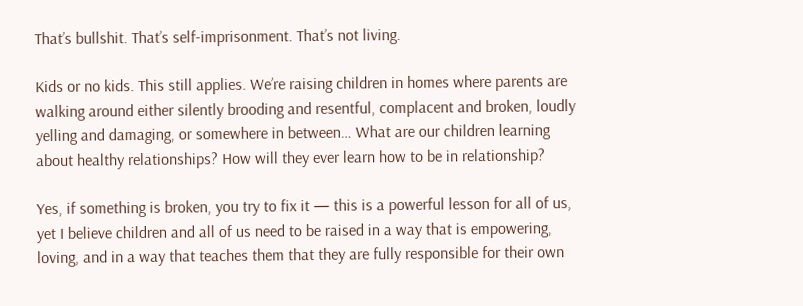That’s bullshit. That’s self-imprisonment. That’s not living.

Kids or no kids. This still applies. We’re raising children in homes where parents are walking around either silently brooding and resentful, complacent and broken, loudly yelling and damaging, or somewhere in between… What are our children learning about healthy relationships? How will they ever learn how to be in relationship?

Yes, if something is broken, you try to fix it — this is a powerful lesson for all of us, yet I believe children and all of us need to be raised in a way that is empowering, loving, and in a way that teaches them that they are fully responsible for their own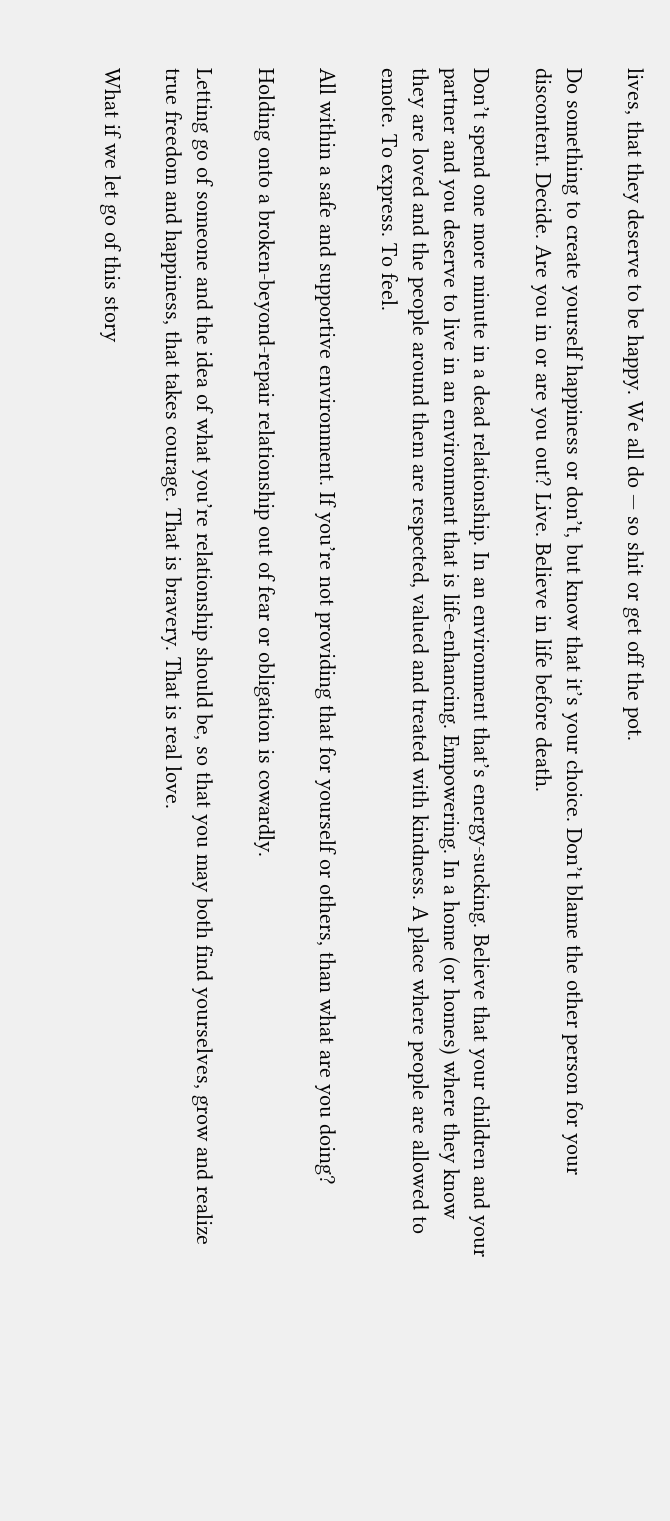lives, that they deserve to be happy. We all do — so shit or get off the pot.

Do something to create yourself happiness or don’t, but know that it’s your choice. Don’t blame the other person for your discontent. Decide. Are you in or are you out? Live. Believe in life before death.

Don’t spend one more minute in a dead relationship. In an environment that’s energy-sucking. Believe that your children and your partner and you deserve to live in an environment that is life-enhancing. Empowering. In a home (or homes) where they know they are loved and the people around them are respected, valued and treated with kindness. A place where people are allowed to emote. To express. To feel.

All within a safe and supportive environment. If you’re not providing that for yourself or others, than what are you doing?

Holding onto a broken-beyond-repair relationship out of fear or obligation is cowardly.

Letting go of someone and the idea of what you’re relationship should be, so that you may both find yourselves, grow and realize true freedom and happiness, that takes courage. That is bravery. That is real love.

What if we let go of this story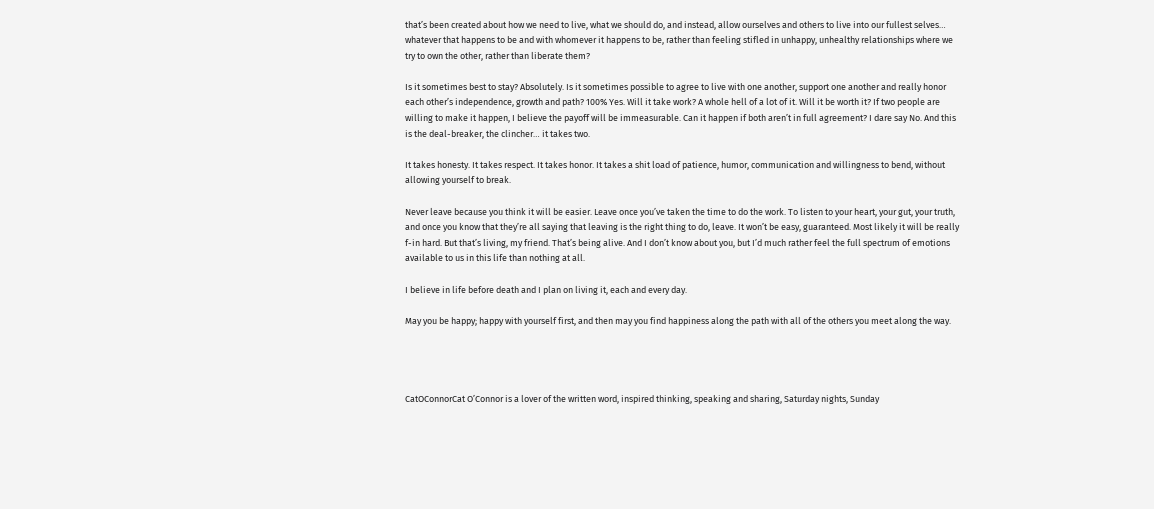that’s been created about how we need to live, what we should do, and instead, allow ourselves and others to live into our fullest selves… whatever that happens to be and with whomever it happens to be, rather than feeling stifled in unhappy, unhealthy relationships where we try to own the other, rather than liberate them?

Is it sometimes best to stay? Absolutely. Is it sometimes possible to agree to live with one another, support one another and really honor each other’s independence, growth and path? 100% Yes. Will it take work? A whole hell of a lot of it. Will it be worth it? If two people are willing to make it happen, I believe the payoff will be immeasurable. Can it happen if both aren’t in full agreement? I dare say No. And this is the deal-breaker, the clincher… it takes two.

It takes honesty. It takes respect. It takes honor. It takes a shit load of patience, humor, communication and willingness to bend, without allowing yourself to break.

Never leave because you think it will be easier. Leave once you’ve taken the time to do the work. To listen to your heart, your gut, your truth, and once you know that they’re all saying that leaving is the right thing to do, leave. It won’t be easy, guaranteed. Most likely it will be really f-in hard. But that’s living, my friend. That’s being alive. And I don’t know about you, but I’d much rather feel the full spectrum of emotions available to us in this life than nothing at all.

I believe in life before death and I plan on living it, each and every day.

May you be happy; happy with yourself first, and then may you find happiness along the path with all of the others you meet along the way.




CatOConnorCat O’Connor is a lover of the written word, inspired thinking, speaking and sharing, Saturday nights, Sunday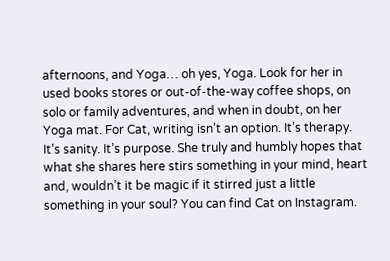afternoons, and Yoga… oh yes, Yoga. Look for her in used books stores or out-of-the-way coffee shops, on solo or family adventures, and when in doubt, on her Yoga mat. For Cat, writing isn’t an option. It’s therapy. It’s sanity. It’s purpose. She truly and humbly hopes that what she shares here stirs something in your mind, heart and, wouldn’t it be magic if it stirred just a little something in your soul? You can find Cat on Instagram.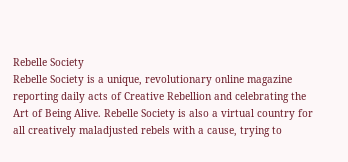Rebelle Society
Rebelle Society is a unique, revolutionary online magazine reporting daily acts of Creative Rebellion and celebrating the Art of Being Alive. Rebelle Society is also a virtual country for all creatively maladjusted rebels with a cause, trying to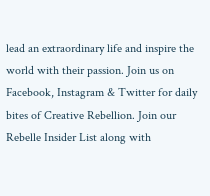lead an extraordinary life and inspire the world with their passion. Join us on Facebook, Instagram & Twitter for daily bites of Creative Rebellion. Join our Rebelle Insider List along with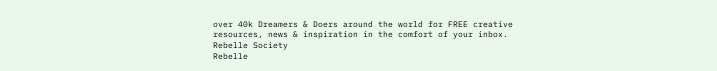over 40k Dreamers & Doers around the world for FREE creative resources, news & inspiration in the comfort of your inbox.
Rebelle Society
Rebelle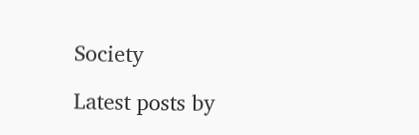Society

Latest posts by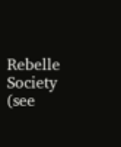Rebelle Society (see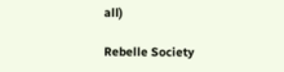all)

Rebelle Society